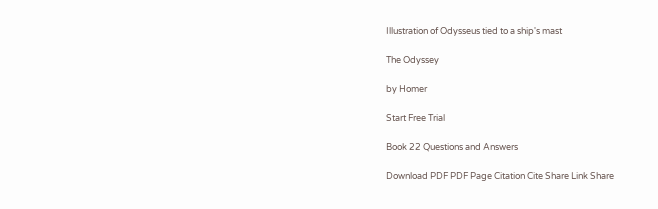Illustration of Odysseus tied to a ship's mast

The Odyssey

by Homer

Start Free Trial

Book 22 Questions and Answers

Download PDF PDF Page Citation Cite Share Link Share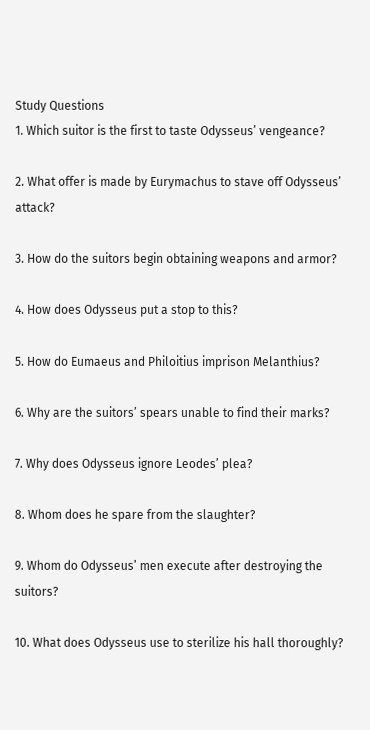Study Questions
1. Which suitor is the first to taste Odysseus’ vengeance?

2. What offer is made by Eurymachus to stave off Odysseus’ attack?

3. How do the suitors begin obtaining weapons and armor?

4. How does Odysseus put a stop to this?

5. How do Eumaeus and Philoitius imprison Melanthius?

6. Why are the suitors’ spears unable to find their marks?

7. Why does Odysseus ignore Leodes’ plea?

8. Whom does he spare from the slaughter?

9. Whom do Odysseus’ men execute after destroying the suitors?

10. What does Odysseus use to sterilize his hall thoroughly?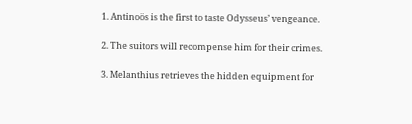1. Antinoös is the first to taste Odysseus’ vengeance.

2. The suitors will recompense him for their crimes.

3. Melanthius retrieves the hidden equipment for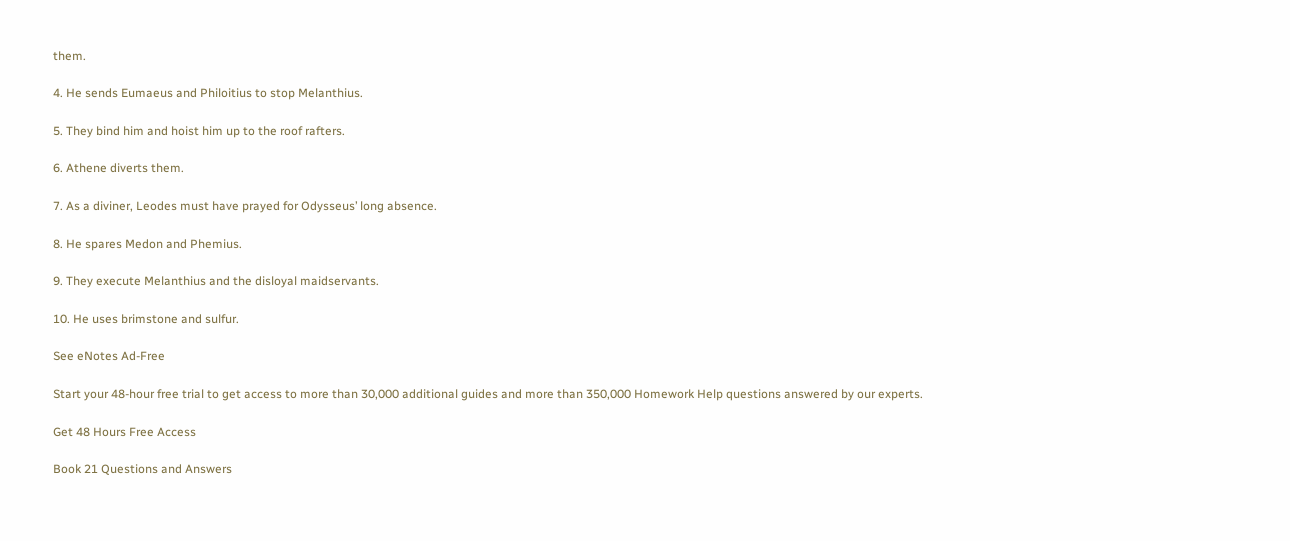them.

4. He sends Eumaeus and Philoitius to stop Melanthius.

5. They bind him and hoist him up to the roof rafters.

6. Athene diverts them.

7. As a diviner, Leodes must have prayed for Odysseus’ long absence.

8. He spares Medon and Phemius.

9. They execute Melanthius and the disloyal maidservants.

10. He uses brimstone and sulfur.

See eNotes Ad-Free

Start your 48-hour free trial to get access to more than 30,000 additional guides and more than 350,000 Homework Help questions answered by our experts.

Get 48 Hours Free Access

Book 21 Questions and Answers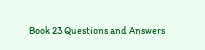Book 23 Questions and Answers